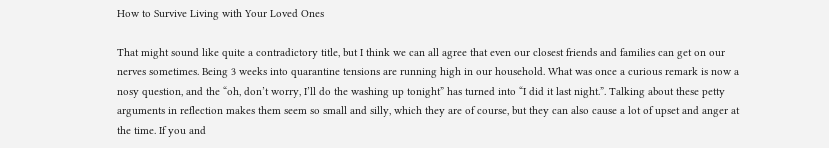How to Survive Living with Your Loved Ones

That might sound like quite a contradictory title, but I think we can all agree that even our closest friends and families can get on our nerves sometimes. Being 3 weeks into quarantine tensions are running high in our household. What was once a curious remark is now a nosy question, and the “oh, don’t worry, I’ll do the washing up tonight” has turned into “I did it last night.”. Talking about these petty arguments in reflection makes them seem so small and silly, which they are of course, but they can also cause a lot of upset and anger at the time. If you and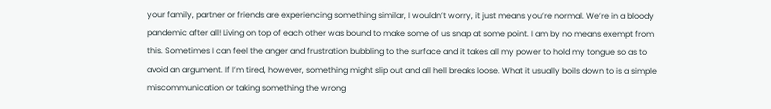your family, partner or friends are experiencing something similar, I wouldn’t worry, it just means you’re normal. We’re in a bloody pandemic after all! Living on top of each other was bound to make some of us snap at some point. I am by no means exempt from this. Sometimes I can feel the anger and frustration bubbling to the surface and it takes all my power to hold my tongue so as to avoid an argument. If I’m tired, however, something might slip out and all hell breaks loose. What it usually boils down to is a simple miscommunication or taking something the wrong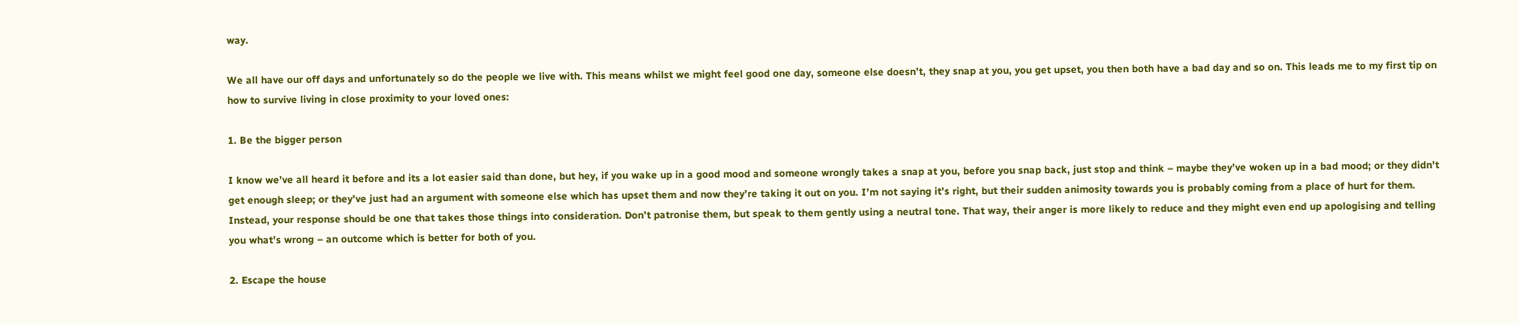way.

We all have our off days and unfortunately so do the people we live with. This means whilst we might feel good one day, someone else doesn’t, they snap at you, you get upset, you then both have a bad day and so on. This leads me to my first tip on how to survive living in close proximity to your loved ones:

1. Be the bigger person

I know we’ve all heard it before and its a lot easier said than done, but hey, if you wake up in a good mood and someone wrongly takes a snap at you, before you snap back, just stop and think – maybe they’ve woken up in a bad mood; or they didn’t get enough sleep; or they’ve just had an argument with someone else which has upset them and now they’re taking it out on you. I’m not saying it’s right, but their sudden animosity towards you is probably coming from a place of hurt for them. Instead, your response should be one that takes those things into consideration. Don’t patronise them, but speak to them gently using a neutral tone. That way, their anger is more likely to reduce and they might even end up apologising and telling you what’s wrong – an outcome which is better for both of you.

2. Escape the house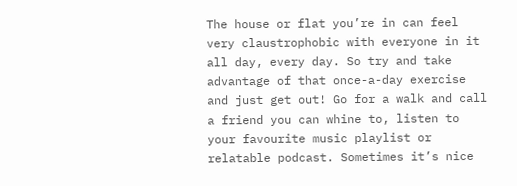The house or flat you’re in can feel very claustrophobic with everyone in it all day, every day. So try and take advantage of that once-a-day exercise and just get out! Go for a walk and call a friend you can whine to, listen to your favourite music playlist or relatable podcast. Sometimes it’s nice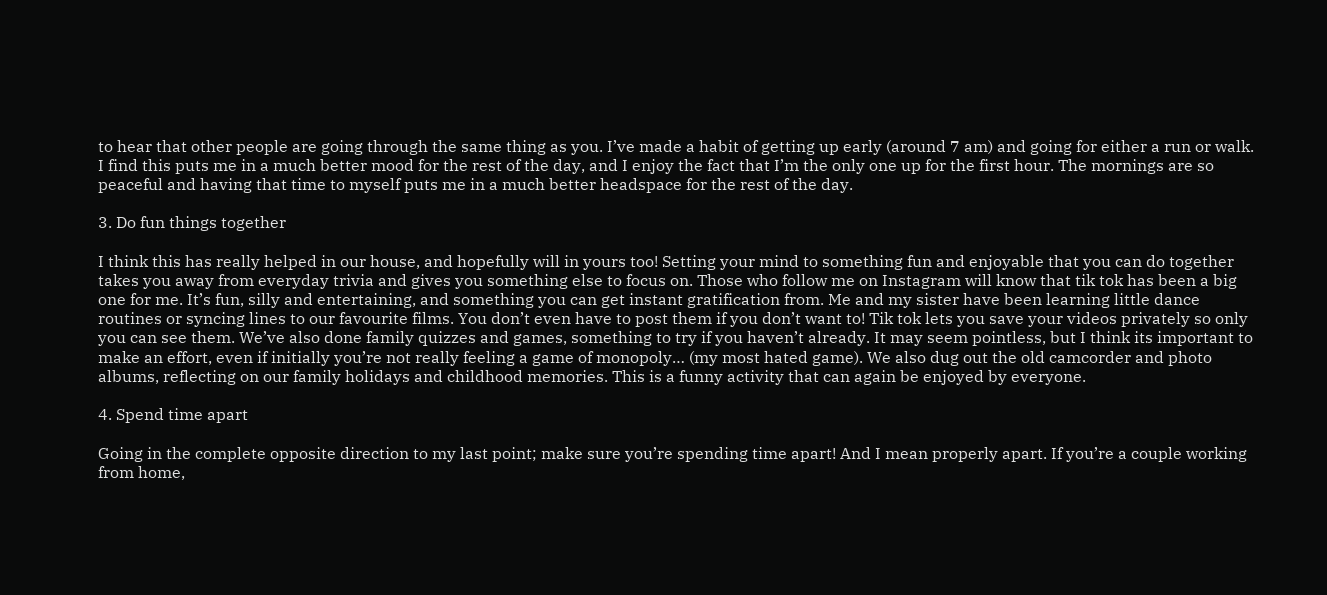to hear that other people are going through the same thing as you. I’ve made a habit of getting up early (around 7 am) and going for either a run or walk. I find this puts me in a much better mood for the rest of the day, and I enjoy the fact that I’m the only one up for the first hour. The mornings are so peaceful and having that time to myself puts me in a much better headspace for the rest of the day.

3. Do fun things together

I think this has really helped in our house, and hopefully will in yours too! Setting your mind to something fun and enjoyable that you can do together takes you away from everyday trivia and gives you something else to focus on. Those who follow me on Instagram will know that tik tok has been a big one for me. It’s fun, silly and entertaining, and something you can get instant gratification from. Me and my sister have been learning little dance routines or syncing lines to our favourite films. You don’t even have to post them if you don’t want to! Tik tok lets you save your videos privately so only you can see them. We’ve also done family quizzes and games, something to try if you haven’t already. It may seem pointless, but I think its important to make an effort, even if initially you’re not really feeling a game of monopoly… (my most hated game). We also dug out the old camcorder and photo albums, reflecting on our family holidays and childhood memories. This is a funny activity that can again be enjoyed by everyone.

4. Spend time apart

Going in the complete opposite direction to my last point; make sure you’re spending time apart! And I mean properly apart. If you’re a couple working from home,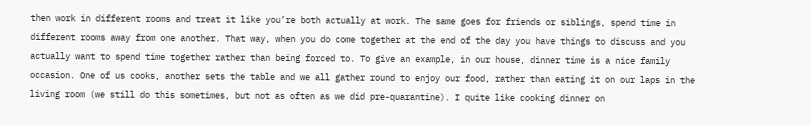then work in different rooms and treat it like you’re both actually at work. The same goes for friends or siblings, spend time in different rooms away from one another. That way, when you do come together at the end of the day you have things to discuss and you actually want to spend time together rather than being forced to. To give an example, in our house, dinner time is a nice family occasion. One of us cooks, another sets the table and we all gather round to enjoy our food, rather than eating it on our laps in the living room (we still do this sometimes, but not as often as we did pre-quarantine). I quite like cooking dinner on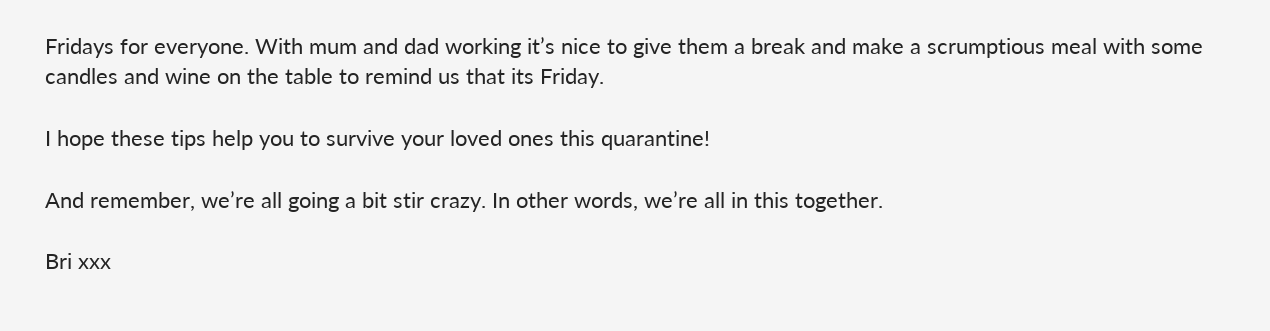Fridays for everyone. With mum and dad working it’s nice to give them a break and make a scrumptious meal with some candles and wine on the table to remind us that its Friday.

I hope these tips help you to survive your loved ones this quarantine!

And remember, we’re all going a bit stir crazy. In other words, we’re all in this together.

Bri xxx